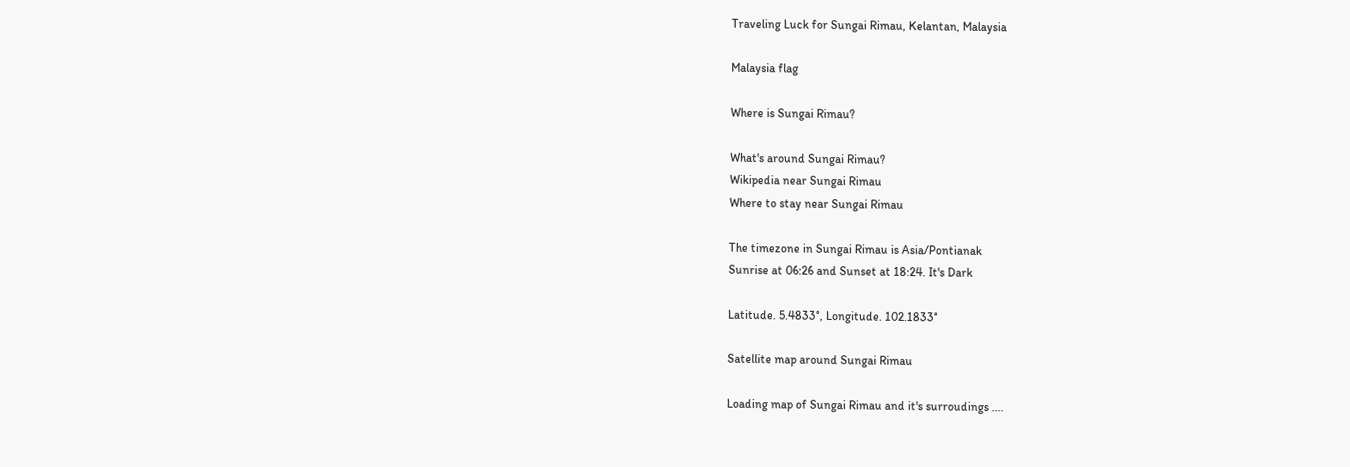Traveling Luck for Sungai Rimau, Kelantan, Malaysia

Malaysia flag

Where is Sungai Rimau?

What's around Sungai Rimau?
Wikipedia near Sungai Rimau
Where to stay near Sungai Rimau

The timezone in Sungai Rimau is Asia/Pontianak
Sunrise at 06:26 and Sunset at 18:24. It's Dark

Latitude. 5.4833°, Longitude. 102.1833°

Satellite map around Sungai Rimau

Loading map of Sungai Rimau and it's surroudings ....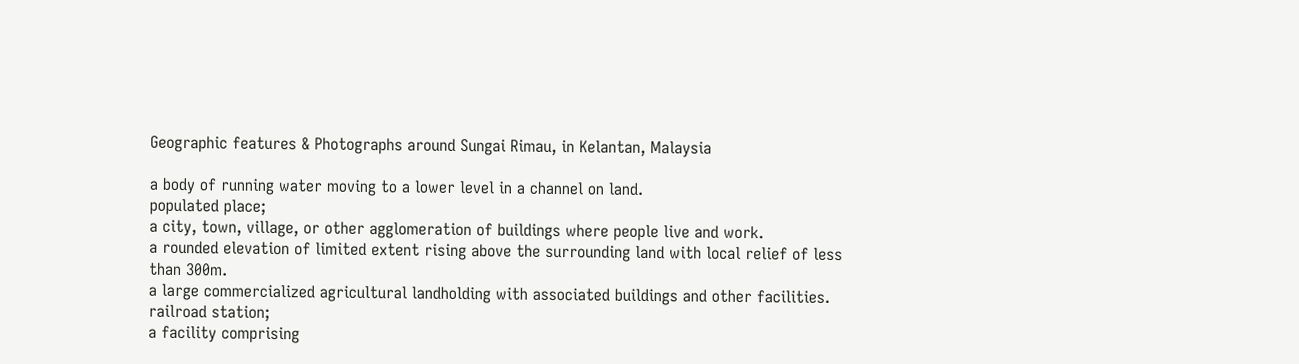Geographic features & Photographs around Sungai Rimau, in Kelantan, Malaysia

a body of running water moving to a lower level in a channel on land.
populated place;
a city, town, village, or other agglomeration of buildings where people live and work.
a rounded elevation of limited extent rising above the surrounding land with local relief of less than 300m.
a large commercialized agricultural landholding with associated buildings and other facilities.
railroad station;
a facility comprising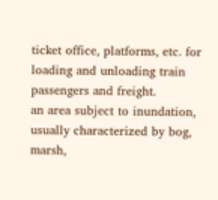ticket office, platforms, etc. for loading and unloading train passengers and freight.
an area subject to inundation, usually characterized by bog, marsh,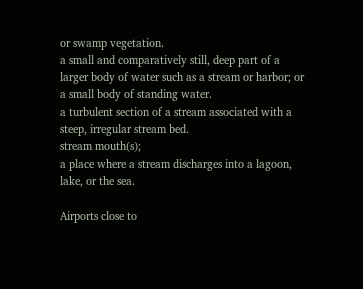or swamp vegetation.
a small and comparatively still, deep part of a larger body of water such as a stream or harbor; or a small body of standing water.
a turbulent section of a stream associated with a steep, irregular stream bed.
stream mouth(s);
a place where a stream discharges into a lagoon, lake, or the sea.

Airports close to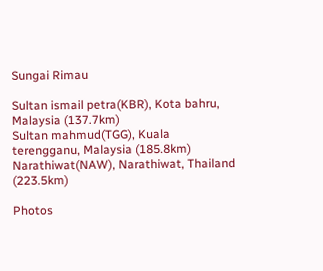Sungai Rimau

Sultan ismail petra(KBR), Kota bahru, Malaysia (137.7km)
Sultan mahmud(TGG), Kuala terengganu, Malaysia (185.8km)
Narathiwat(NAW), Narathiwat, Thailand (223.5km)

Photos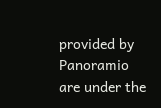provided by Panoramio are under the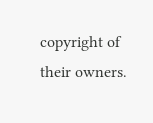copyright of their owners.